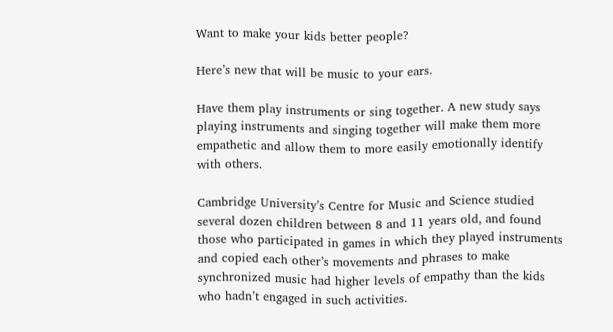Want to make your kids better people?

Here’s new that will be music to your ears.

Have them play instruments or sing together. A new study says playing instruments and singing together will make them more empathetic and allow them to more easily emotionally identify with others.

Cambridge University’s Centre for Music and Science studied several dozen children between 8 and 11 years old, and found those who participated in games in which they played instruments and copied each other’s movements and phrases to make synchronized music had higher levels of empathy than the kids who hadn’t engaged in such activities.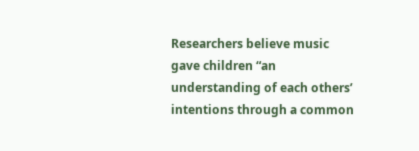Researchers believe music gave children “an understanding of each others’ intentions through a common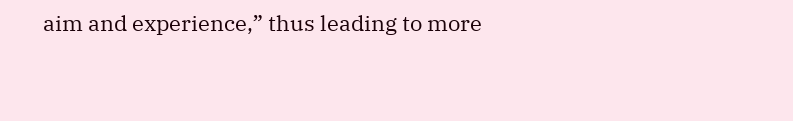aim and experience,” thus leading to more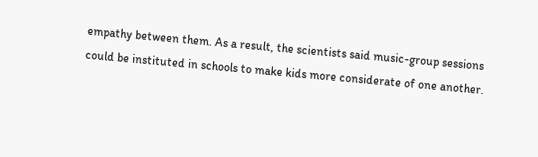empathy between them. As a result, the scientists said music-group sessions could be instituted in schools to make kids more considerate of one another.